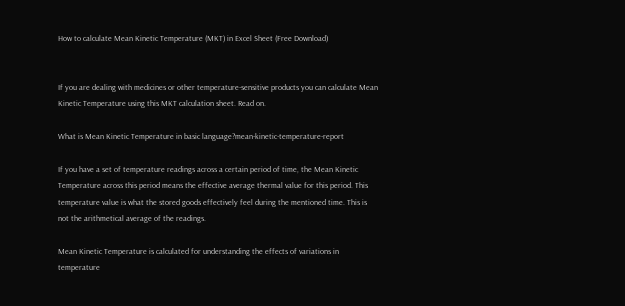How to calculate Mean Kinetic Temperature (MKT) in Excel Sheet (Free Download)


If you are dealing with medicines or other temperature-sensitive products you can calculate Mean Kinetic Temperature using this MKT calculation sheet. Read on.

What is Mean Kinetic Temperature in basic language?mean-kinetic-temperature-report

If you have a set of temperature readings across a certain period of time, the Mean Kinetic Temperature across this period means the effective average thermal value for this period. This temperature value is what the stored goods effectively feel during the mentioned time. This is not the arithmetical average of the readings.

Mean Kinetic Temperature is calculated for understanding the effects of variations in temperature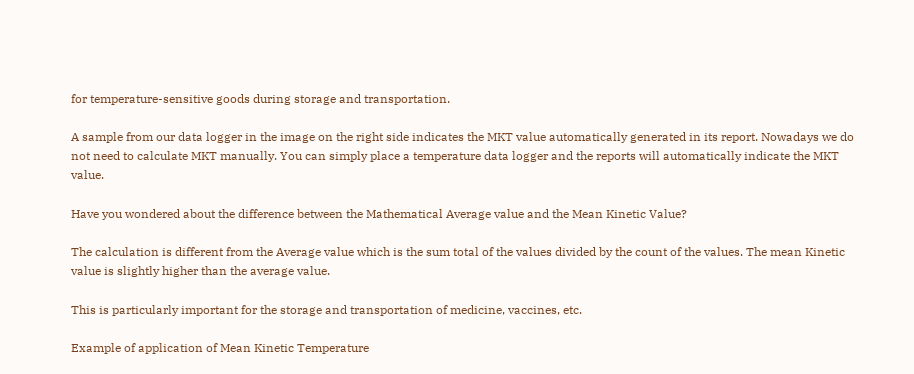for temperature-sensitive goods during storage and transportation.

A sample from our data logger in the image on the right side indicates the MKT value automatically generated in its report. Nowadays we do not need to calculate MKT manually. You can simply place a temperature data logger and the reports will automatically indicate the MKT value.

Have you wondered about the difference between the Mathematical Average value and the Mean Kinetic Value?

The calculation is different from the Average value which is the sum total of the values divided by the count of the values. The mean Kinetic value is slightly higher than the average value.

This is particularly important for the storage and transportation of medicine, vaccines, etc.

Example of application of Mean Kinetic Temperature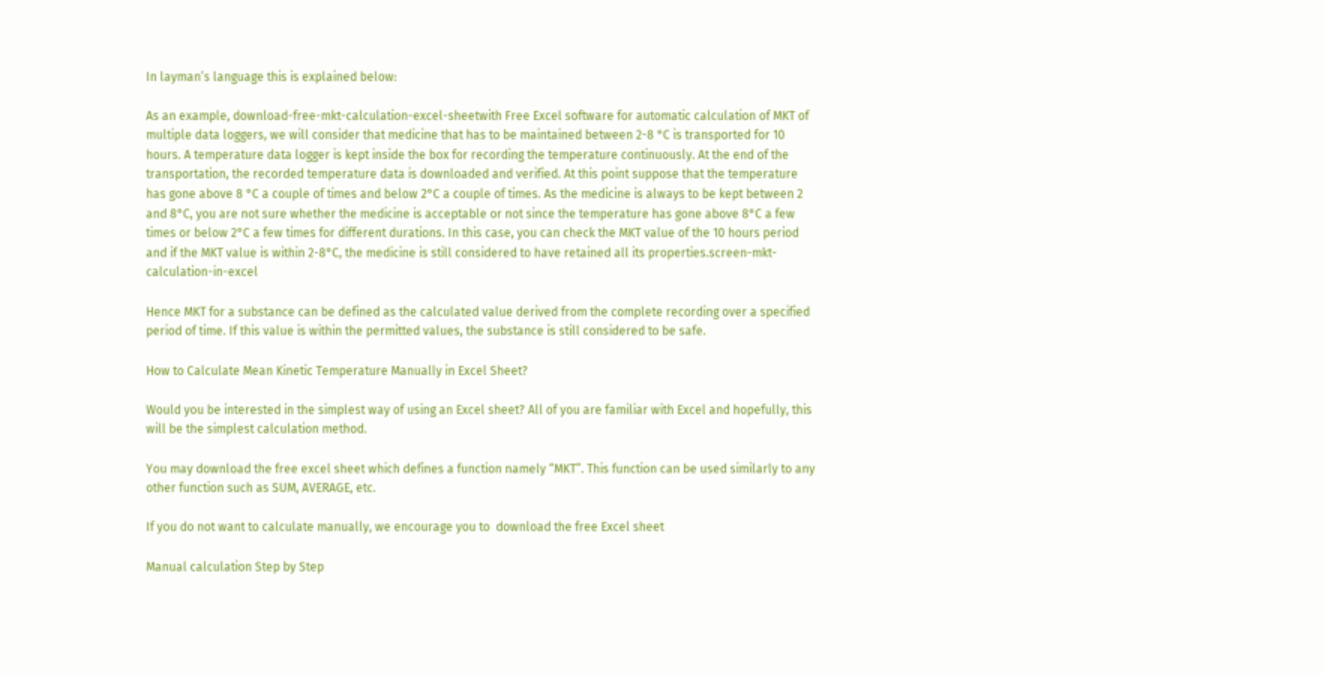In layman’s language this is explained below:

As an example, download-free-mkt-calculation-excel-sheetwith Free Excel software for automatic calculation of MKT of multiple data loggers, we will consider that medicine that has to be maintained between 2-8 °C is transported for 10 hours. A temperature data logger is kept inside the box for recording the temperature continuously. At the end of the transportation, the recorded temperature data is downloaded and verified. At this point suppose that the temperature has gone above 8 °C a couple of times and below 2°C a couple of times. As the medicine is always to be kept between 2 and 8°C, you are not sure whether the medicine is acceptable or not since the temperature has gone above 8°C a few times or below 2°C a few times for different durations. In this case, you can check the MKT value of the 10 hours period and if the MKT value is within 2-8°C, the medicine is still considered to have retained all its properties.screen-mkt-calculation-in-excel

Hence MKT for a substance can be defined as the calculated value derived from the complete recording over a specified period of time. If this value is within the permitted values, the substance is still considered to be safe.

How to Calculate Mean Kinetic Temperature Manually in Excel Sheet?

Would you be interested in the simplest way of using an Excel sheet? All of you are familiar with Excel and hopefully, this will be the simplest calculation method.

You may download the free excel sheet which defines a function namely “MKT”. This function can be used similarly to any other function such as SUM, AVERAGE, etc.

If you do not want to calculate manually, we encourage you to  download the free Excel sheet

Manual calculation Step by Step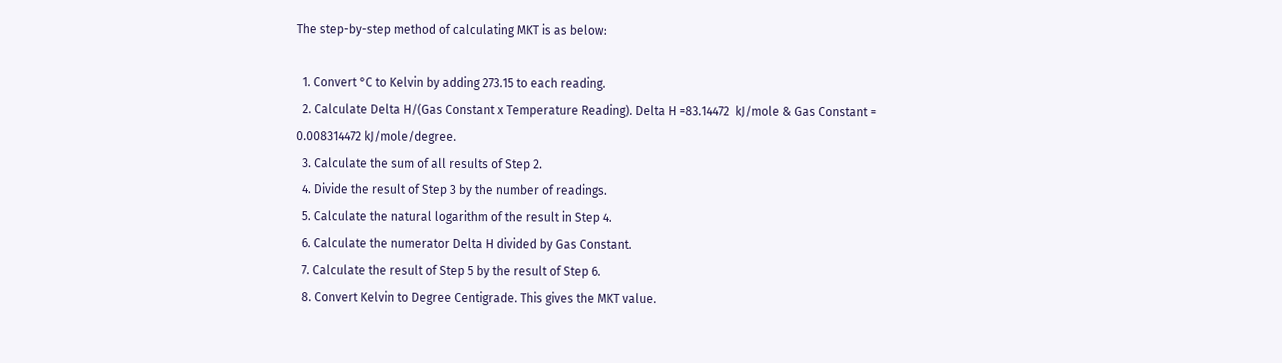The step-by-step method of calculating MKT is as below:

  1. Convert °C to Kelvin by adding 273.15 to each reading.
  2. Calculate Delta H/(Gas Constant x Temperature Reading). Delta H =83.14472  kJ/mole & Gas Constant = 0.008314472 kJ/mole/degree.
  3. Calculate the sum of all results of Step 2.
  4. Divide the result of Step 3 by the number of readings.
  5. Calculate the natural logarithm of the result in Step 4.
  6. Calculate the numerator Delta H divided by Gas Constant.
  7. Calculate the result of Step 5 by the result of Step 6.
  8. Convert Kelvin to Degree Centigrade. This gives the MKT value.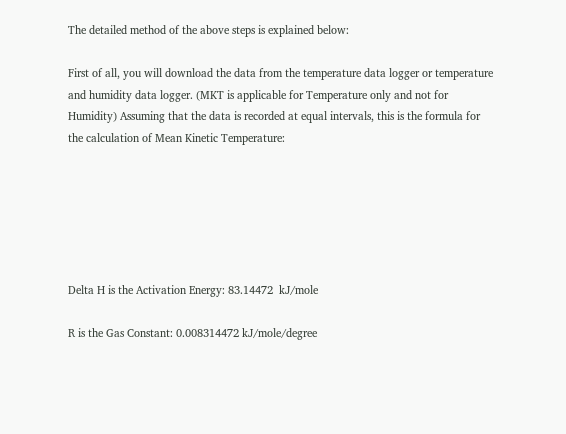The detailed method of the above steps is explained below:

First of all, you will download the data from the temperature data logger or temperature and humidity data logger. (MKT is applicable for Temperature only and not for Humidity) Assuming that the data is recorded at equal intervals, this is the formula for the calculation of Mean Kinetic Temperature:






Delta H is the Activation Energy: 83.14472  kJ/mole

R is the Gas Constant: 0.008314472 kJ/mole/degree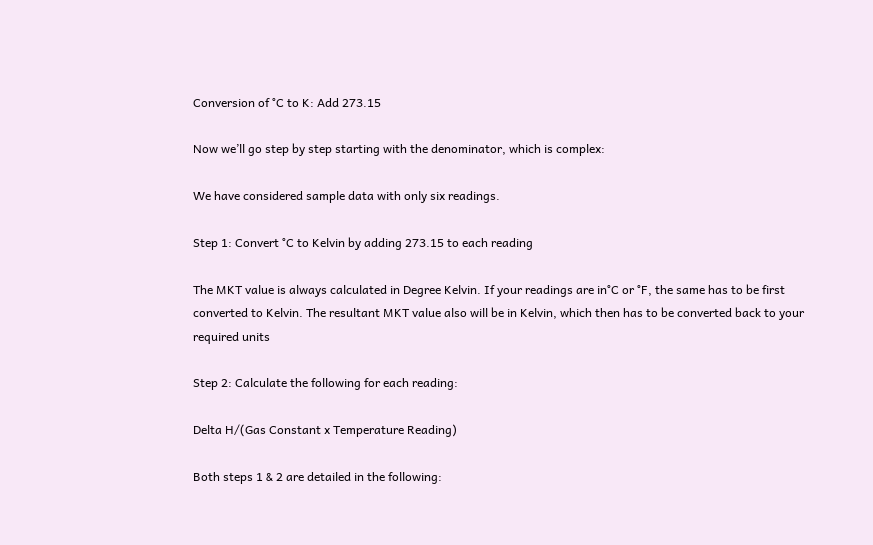Conversion of °C to K: Add 273.15

Now we’ll go step by step starting with the denominator, which is complex:

We have considered sample data with only six readings.

Step 1: Convert °C to Kelvin by adding 273.15 to each reading

The MKT value is always calculated in Degree Kelvin. If your readings are in°C or °F, the same has to be first converted to Kelvin. The resultant MKT value also will be in Kelvin, which then has to be converted back to your required units

Step 2: Calculate the following for each reading:

Delta H/(Gas Constant x Temperature Reading)

Both steps 1 & 2 are detailed in the following: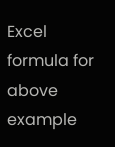Excel formula for above example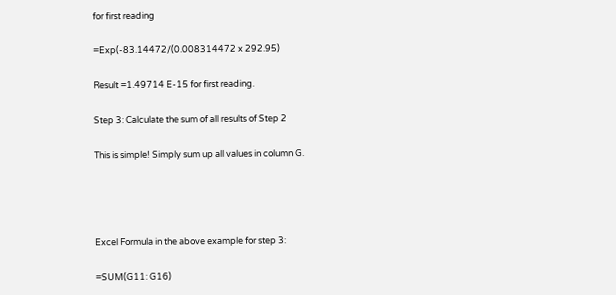for first reading

=Exp(-83.14472/(0.008314472 x 292.95)

Result =1.49714 E-15 for first reading.

Step 3: Calculate the sum of all results of Step 2

This is simple! Simply sum up all values in column G.




Excel Formula in the above example for step 3:

=SUM(G11: G16)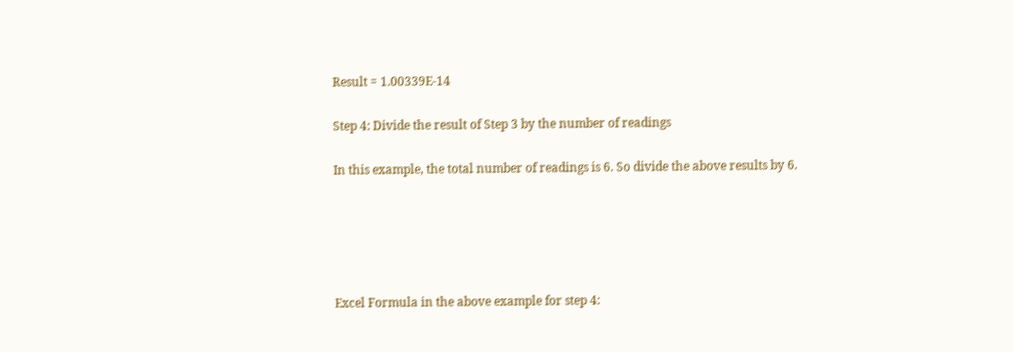Result = 1.00339E-14

Step 4: Divide the result of Step 3 by the number of readings

In this example, the total number of readings is 6. So divide the above results by 6.





Excel Formula in the above example for step 4: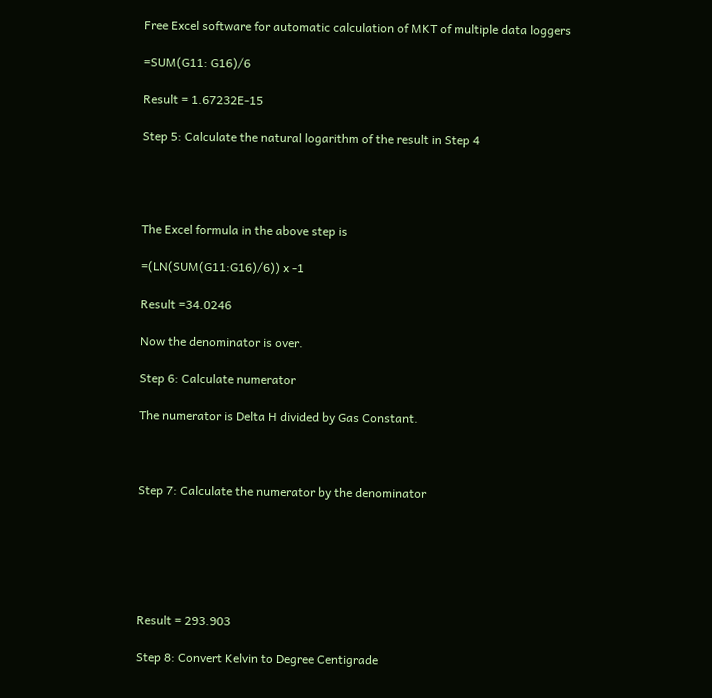Free Excel software for automatic calculation of MKT of multiple data loggers

=SUM(G11: G16)/6

Result = 1.67232E-15

Step 5: Calculate the natural logarithm of the result in Step 4




The Excel formula in the above step is

=(LN(SUM(G11:G16)/6)) x -1

Result =34.0246

Now the denominator is over.

Step 6: Calculate numerator

The numerator is Delta H divided by Gas Constant.



Step 7: Calculate the numerator by the denominator






Result = 293.903

Step 8: Convert Kelvin to Degree Centigrade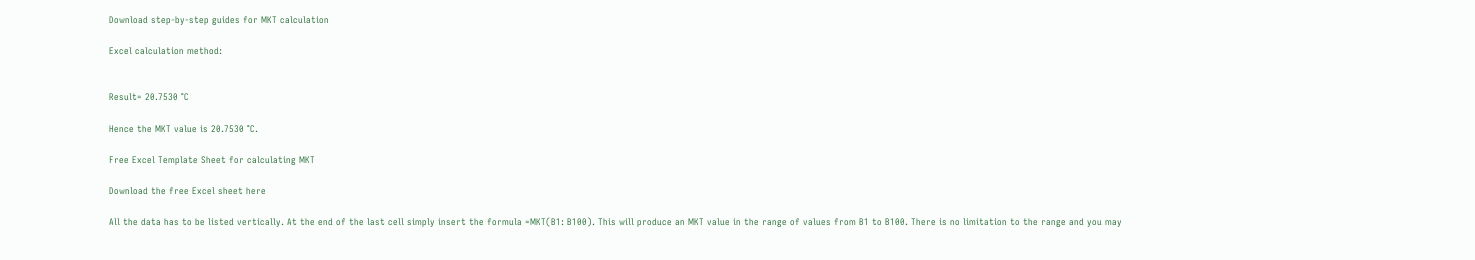Download step-by-step guides for MKT calculation

Excel calculation method:


Result= 20.7530 °C

Hence the MKT value is 20.7530 °C.

Free Excel Template Sheet for calculating MKT

Download the free Excel sheet here

All the data has to be listed vertically. At the end of the last cell simply insert the formula =MKT(B1: B100). This will produce an MKT value in the range of values from B1 to B100. There is no limitation to the range and you may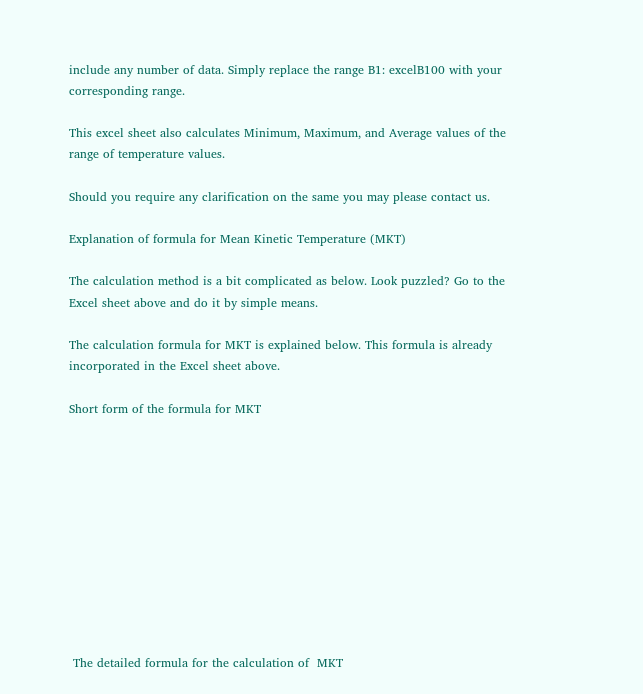include any number of data. Simply replace the range B1: excelB100 with your corresponding range.

This excel sheet also calculates Minimum, Maximum, and Average values of the range of temperature values.

Should you require any clarification on the same you may please contact us.

Explanation of formula for Mean Kinetic Temperature (MKT)

The calculation method is a bit complicated as below. Look puzzled? Go to the Excel sheet above and do it by simple means.

The calculation formula for MKT is explained below. This formula is already incorporated in the Excel sheet above.

Short form of the formula for MKT











 The detailed formula for the calculation of  MKT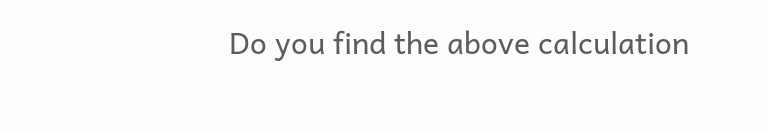Do you find the above calculation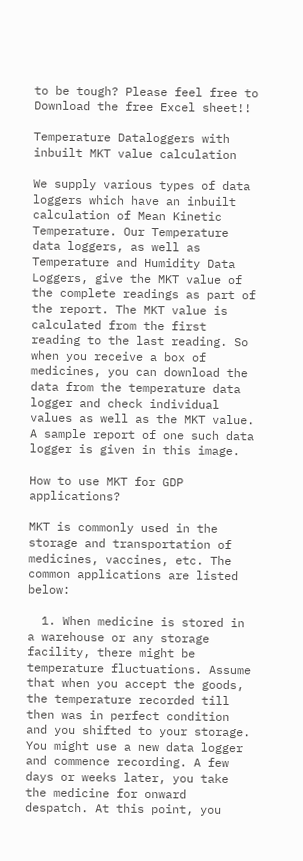to be tough? Please feel free to Download the free Excel sheet!!

Temperature Dataloggers with inbuilt MKT value calculation

We supply various types of data loggers which have an inbuilt calculation of Mean Kinetic Temperature. Our Temperature data loggers, as well as Temperature and Humidity Data Loggers, give the MKT value of the complete readings as part of the report. The MKT value is calculated from the first reading to the last reading. So when you receive a box of medicines, you can download the data from the temperature data logger and check individual values as well as the MKT value. A sample report of one such data logger is given in this image.

How to use MKT for GDP applications?

MKT is commonly used in the storage and transportation of medicines, vaccines, etc. The common applications are listed below:

  1. When medicine is stored in a warehouse or any storage facility, there might be temperature fluctuations. Assume that when you accept the goods, the temperature recorded till then was in perfect condition and you shifted to your storage. You might use a new data logger and commence recording. A few days or weeks later, you take the medicine for onward despatch. At this point, you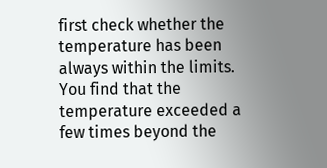first check whether the temperature has been always within the limits. You find that the temperature exceeded a few times beyond the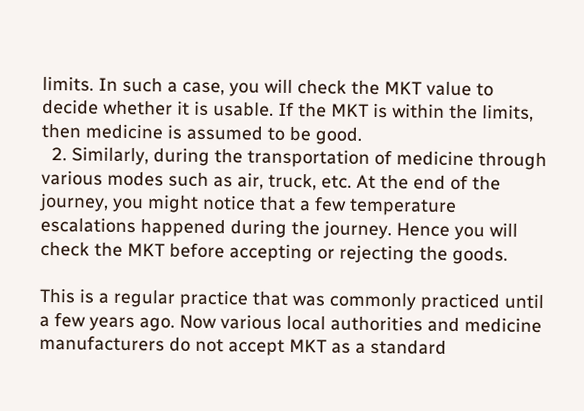limits. In such a case, you will check the MKT value to decide whether it is usable. If the MKT is within the limits, then medicine is assumed to be good.
  2. Similarly, during the transportation of medicine through various modes such as air, truck, etc. At the end of the journey, you might notice that a few temperature escalations happened during the journey. Hence you will check the MKT before accepting or rejecting the goods.

This is a regular practice that was commonly practiced until a few years ago. Now various local authorities and medicine manufacturers do not accept MKT as a standard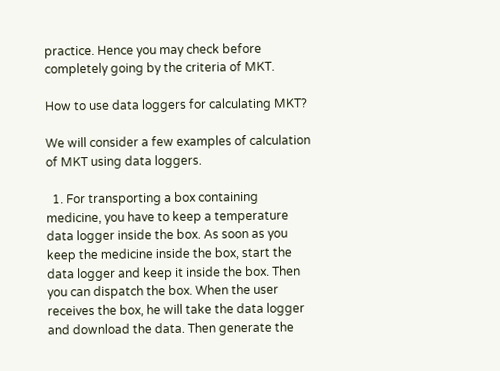practice. Hence you may check before completely going by the criteria of MKT.

How to use data loggers for calculating MKT?

We will consider a few examples of calculation of MKT using data loggers.

  1. For transporting a box containing medicine, you have to keep a temperature data logger inside the box. As soon as you keep the medicine inside the box, start the data logger and keep it inside the box. Then you can dispatch the box. When the user receives the box, he will take the data logger and download the data. Then generate the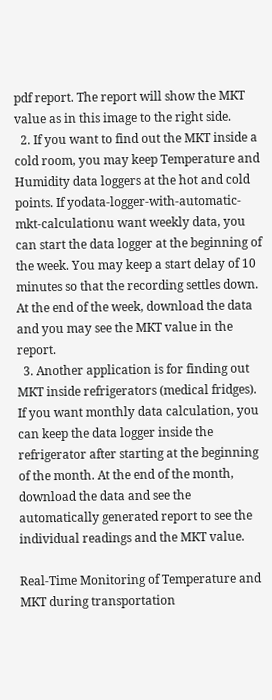pdf report. The report will show the MKT value as in this image to the right side.
  2. If you want to find out the MKT inside a cold room, you may keep Temperature and Humidity data loggers at the hot and cold points. If yodata-logger-with-automatic-mkt-calculationu want weekly data, you can start the data logger at the beginning of the week. You may keep a start delay of 10 minutes so that the recording settles down. At the end of the week, download the data and you may see the MKT value in the report.
  3. Another application is for finding out MKT inside refrigerators (medical fridges). If you want monthly data calculation, you can keep the data logger inside the refrigerator after starting at the beginning of the month. At the end of the month, download the data and see the automatically generated report to see the individual readings and the MKT value.

Real-Time Monitoring of Temperature and MKT during transportation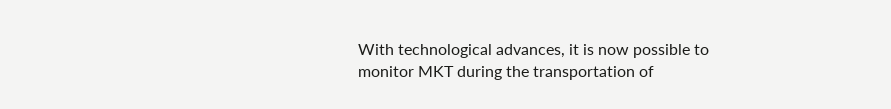With technological advances, it is now possible to monitor MKT during the transportation of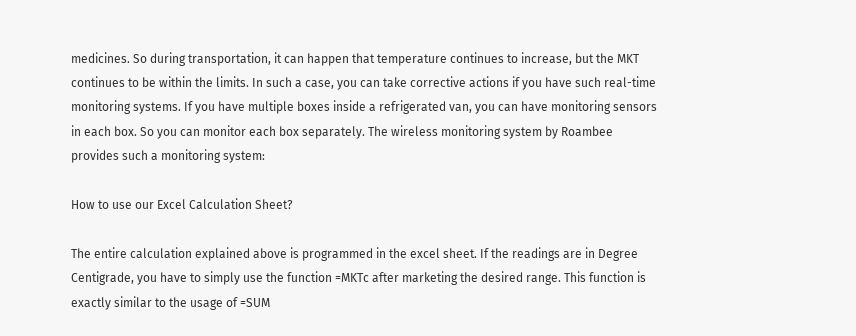medicines. So during transportation, it can happen that temperature continues to increase, but the MKT continues to be within the limits. In such a case, you can take corrective actions if you have such real-time monitoring systems. If you have multiple boxes inside a refrigerated van, you can have monitoring sensors in each box. So you can monitor each box separately. The wireless monitoring system by Roambee provides such a monitoring system:

How to use our Excel Calculation Sheet?

The entire calculation explained above is programmed in the excel sheet. If the readings are in Degree Centigrade, you have to simply use the function =MKTc after marketing the desired range. This function is exactly similar to the usage of =SUM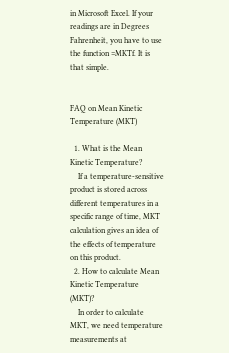in Microsoft Excel. If your readings are in Degrees Fahrenheit, you have to use the function =MKTf. It is that simple.


FAQ on Mean Kinetic Temperature (MKT)

  1. What is the Mean Kinetic Temperature?
    If a temperature-sensitive product is stored across different temperatures in a specific range of time, MKT calculation gives an idea of the effects of temperature on this product.
  2. How to calculate Mean Kinetic Temperature (MKT)?
    In order to calculate MKT, we need temperature measurements at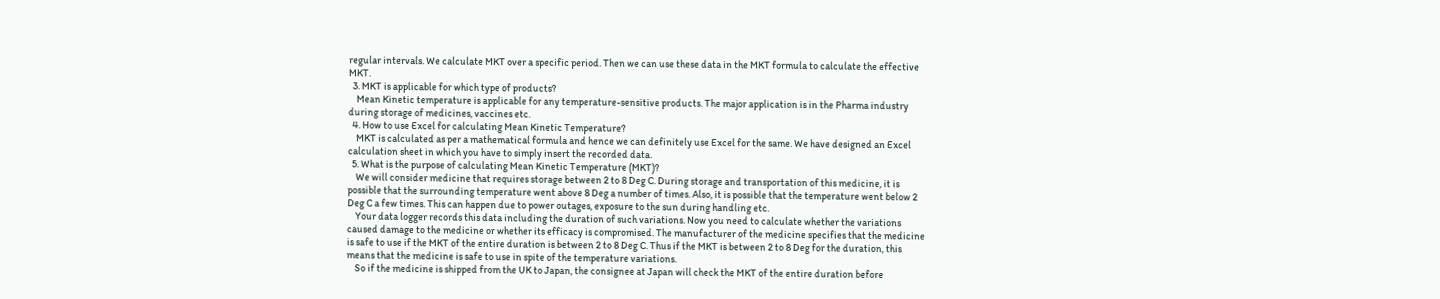regular intervals. We calculate MKT over a specific period. Then we can use these data in the MKT formula to calculate the effective MKT.
  3. MKT is applicable for which type of products?
    Mean Kinetic temperature is applicable for any temperature-sensitive products. The major application is in the Pharma industry during storage of medicines, vaccines etc.
  4. How to use Excel for calculating Mean Kinetic Temperature?
    MKT is calculated as per a mathematical formula and hence we can definitely use Excel for the same. We have designed an Excel calculation sheet in which you have to simply insert the recorded data.
  5. What is the purpose of calculating Mean Kinetic Temperature (MKT)?
    We will consider medicine that requires storage between 2 to 8 Deg C. During storage and transportation of this medicine, it is possible that the surrounding temperature went above 8 Deg a number of times. Also, it is possible that the temperature went below 2 Deg C a few times. This can happen due to power outages, exposure to the sun during handling etc.
    Your data logger records this data including the duration of such variations. Now you need to calculate whether the variations caused damage to the medicine or whether its efficacy is compromised. The manufacturer of the medicine specifies that the medicine is safe to use if the MKT of the entire duration is between 2 to 8 Deg C. Thus if the MKT is between 2 to 8 Deg for the duration, this means that the medicine is safe to use in spite of the temperature variations.
    So if the medicine is shipped from the UK to Japan, the consignee at Japan will check the MKT of the entire duration before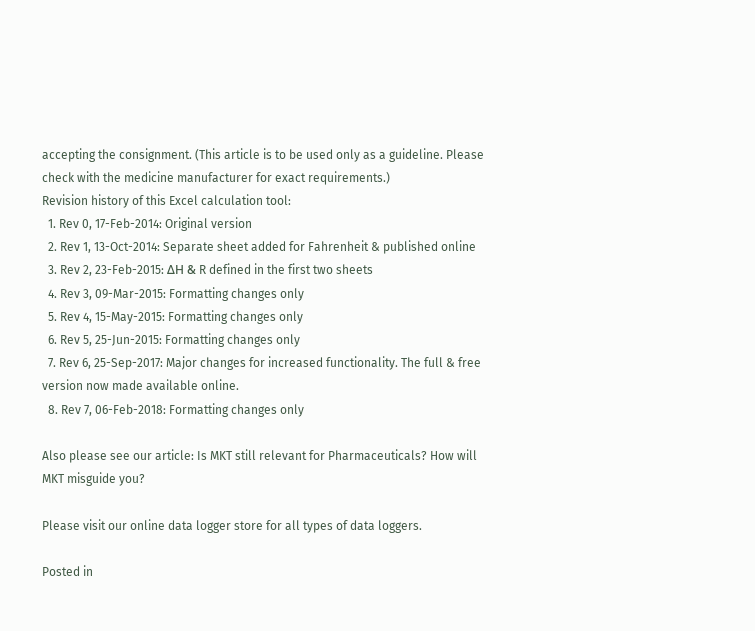accepting the consignment. (This article is to be used only as a guideline. Please check with the medicine manufacturer for exact requirements.)
Revision history of this Excel calculation tool:
  1. Rev 0, 17-Feb-2014: Original version
  2. Rev 1, 13-Oct-2014: Separate sheet added for Fahrenheit & published online
  3. Rev 2, 23-Feb-2015: ΔH & R defined in the first two sheets
  4. Rev 3, 09-Mar-2015: Formatting changes only
  5. Rev 4, 15-May-2015: Formatting changes only
  6. Rev 5, 25-Jun-2015: Formatting changes only
  7. Rev 6, 25-Sep-2017: Major changes for increased functionality. The full & free version now made available online.
  8. Rev 7, 06-Feb-2018: Formatting changes only

Also please see our article: Is MKT still relevant for Pharmaceuticals? How will MKT misguide you?

Please visit our online data logger store for all types of data loggers.

Posted in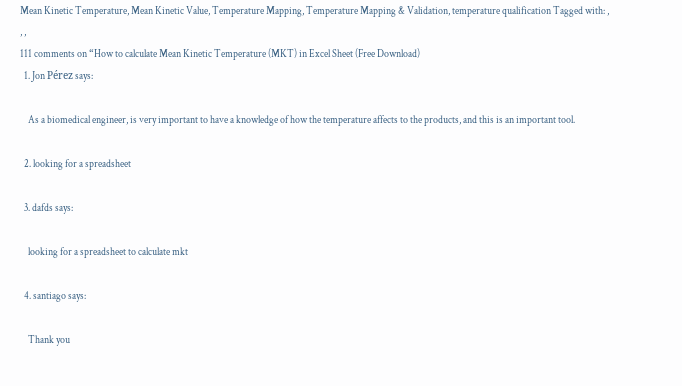Mean Kinetic Temperature, Mean Kinetic Value, Temperature Mapping, Temperature Mapping & Validation, temperature qualification Tagged with: , , ,
111 comments on “How to calculate Mean Kinetic Temperature (MKT) in Excel Sheet (Free Download)
  1. Jon Pérez says:

    As a biomedical engineer, is very important to have a knowledge of how the temperature affects to the products, and this is an important tool.

  2. looking for a spreadsheet

  3. dafds says:

    looking for a spreadsheet to calculate mkt

  4. santiago says:

    Thank you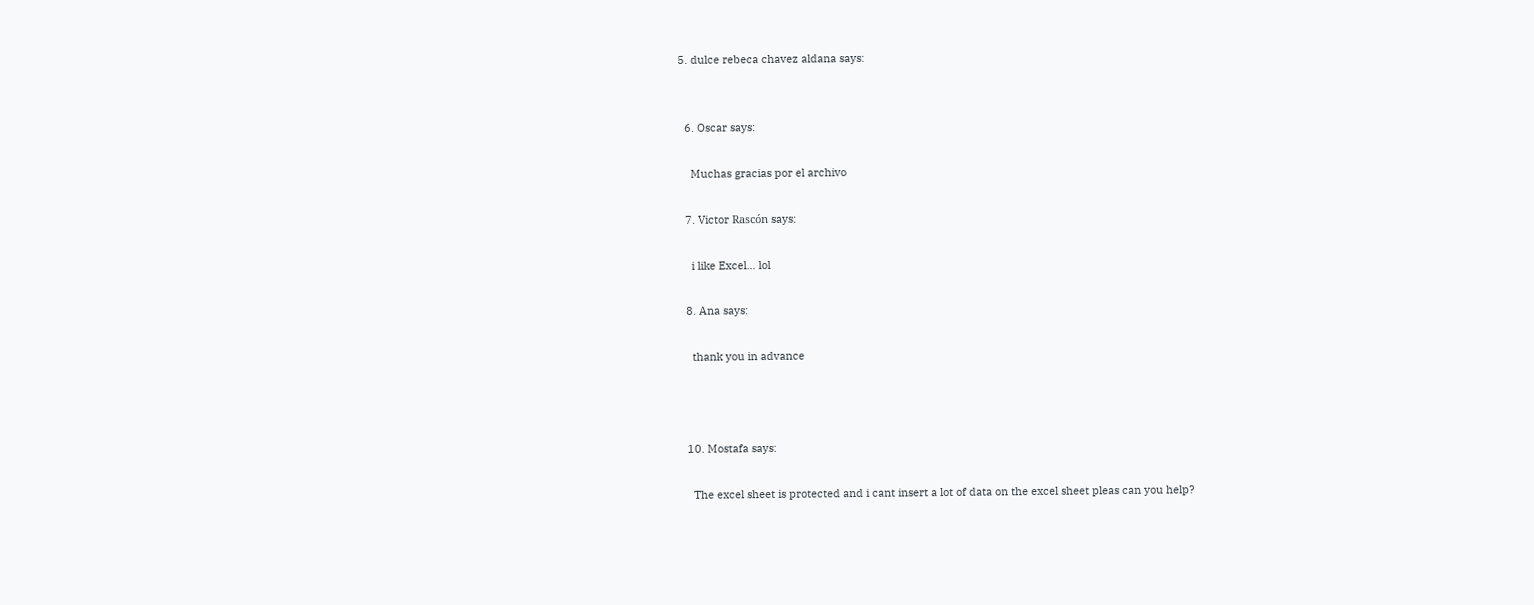5. dulce rebeca chavez aldana says:


  6. Oscar says:

    Muchas gracias por el archivo

  7. Victor Rascón says:

    i like Excel… lol

  8. Ana says:

    thank you in advance



  10. Mostafa says:

    The excel sheet is protected and i cant insert a lot of data on the excel sheet pleas can you help?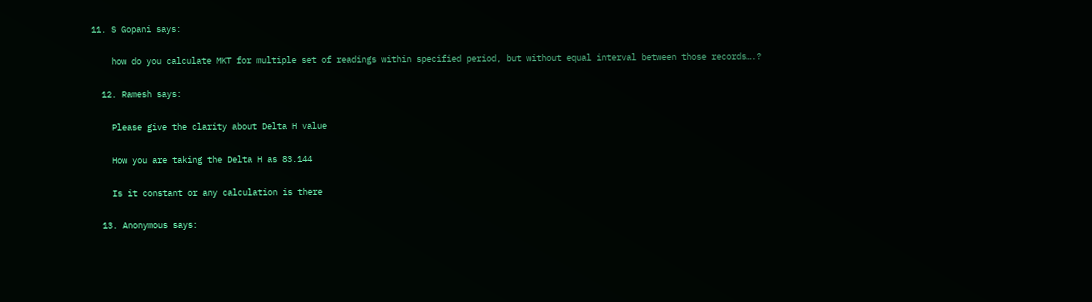11. S Gopani says:

    how do you calculate MKT for multiple set of readings within specified period, but without equal interval between those records….?

  12. Ramesh says:

    Please give the clarity about Delta H value

    How you are taking the Delta H as 83.144

    Is it constant or any calculation is there

  13. Anonymous says: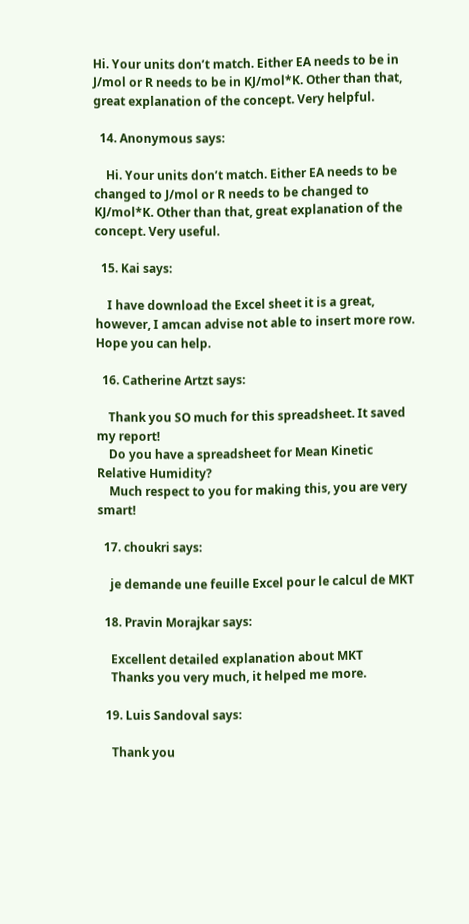Hi. Your units don’t match. Either EA needs to be in J/mol or R needs to be in KJ/mol*K. Other than that, great explanation of the concept. Very helpful.

  14. Anonymous says:

    Hi. Your units don’t match. Either EA needs to be changed to J/mol or R needs to be changed to KJ/mol*K. Other than that, great explanation of the concept. Very useful.

  15. Kai says:

    I have download the Excel sheet it is a great, however, I amcan advise not able to insert more row. Hope you can help.

  16. Catherine Artzt says:

    Thank you SO much for this spreadsheet. It saved my report!
    Do you have a spreadsheet for Mean Kinetic Relative Humidity?
    Much respect to you for making this, you are very smart!

  17. choukri says:

    je demande une feuille Excel pour le calcul de MKT

  18. Pravin Morajkar says:

    Excellent detailed explanation about MKT
    Thanks you very much, it helped me more.

  19. Luis Sandoval says:

    Thank you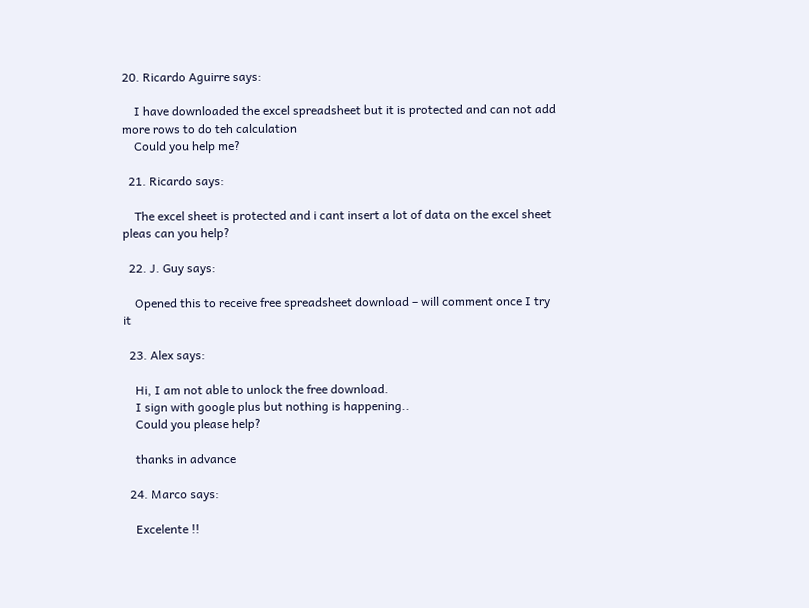20. Ricardo Aguirre says:

    I have downloaded the excel spreadsheet but it is protected and can not add more rows to do teh calculation
    Could you help me?

  21. Ricardo says:

    The excel sheet is protected and i cant insert a lot of data on the excel sheet pleas can you help?

  22. J. Guy says:

    Opened this to receive free spreadsheet download – will comment once I try it

  23. Alex says:

    Hi, I am not able to unlock the free download.
    I sign with google plus but nothing is happening..
    Could you please help?

    thanks in advance

  24. Marco says:

    Excelente !!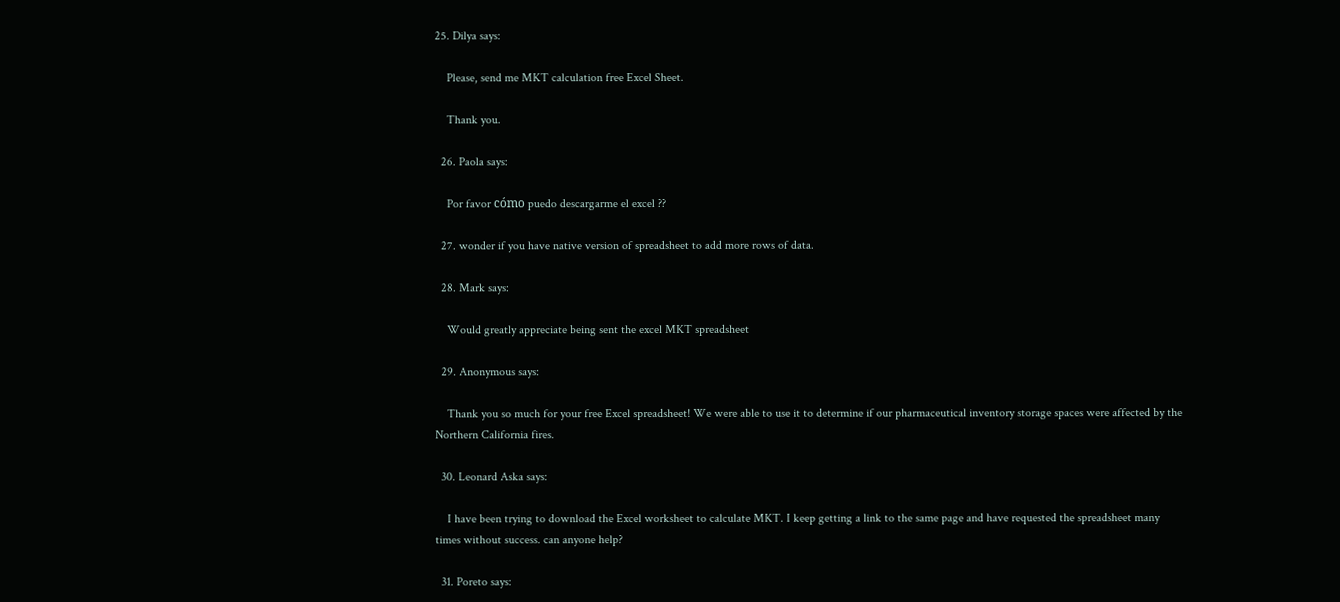25. Dilya says:

    Please, send me MKT calculation free Excel Sheet.

    Thank you.

  26. Paola says:

    Por favor cómo puedo descargarme el excel ??

  27. wonder if you have native version of spreadsheet to add more rows of data.

  28. Mark says:

    Would greatly appreciate being sent the excel MKT spreadsheet

  29. Anonymous says:

    Thank you so much for your free Excel spreadsheet! We were able to use it to determine if our pharmaceutical inventory storage spaces were affected by the Northern California fires.

  30. Leonard Aska says:

    I have been trying to download the Excel worksheet to calculate MKT. I keep getting a link to the same page and have requested the spreadsheet many times without success. can anyone help?

  31. Poreto says: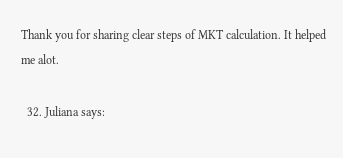Thank you for sharing clear steps of MKT calculation. It helped me alot.

  32. Juliana says: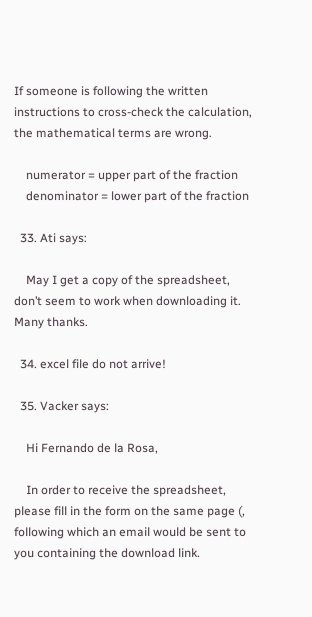If someone is following the written instructions to cross-check the calculation, the mathematical terms are wrong.

    numerator = upper part of the fraction
    denominator = lower part of the fraction

  33. Ati says:

    May I get a copy of the spreadsheet, don’t seem to work when downloading it. Many thanks.

  34. excel file do not arrive!

  35. Vacker says:

    Hi Fernando de la Rosa,

    In order to receive the spreadsheet, please fill in the form on the same page (, following which an email would be sent to you containing the download link.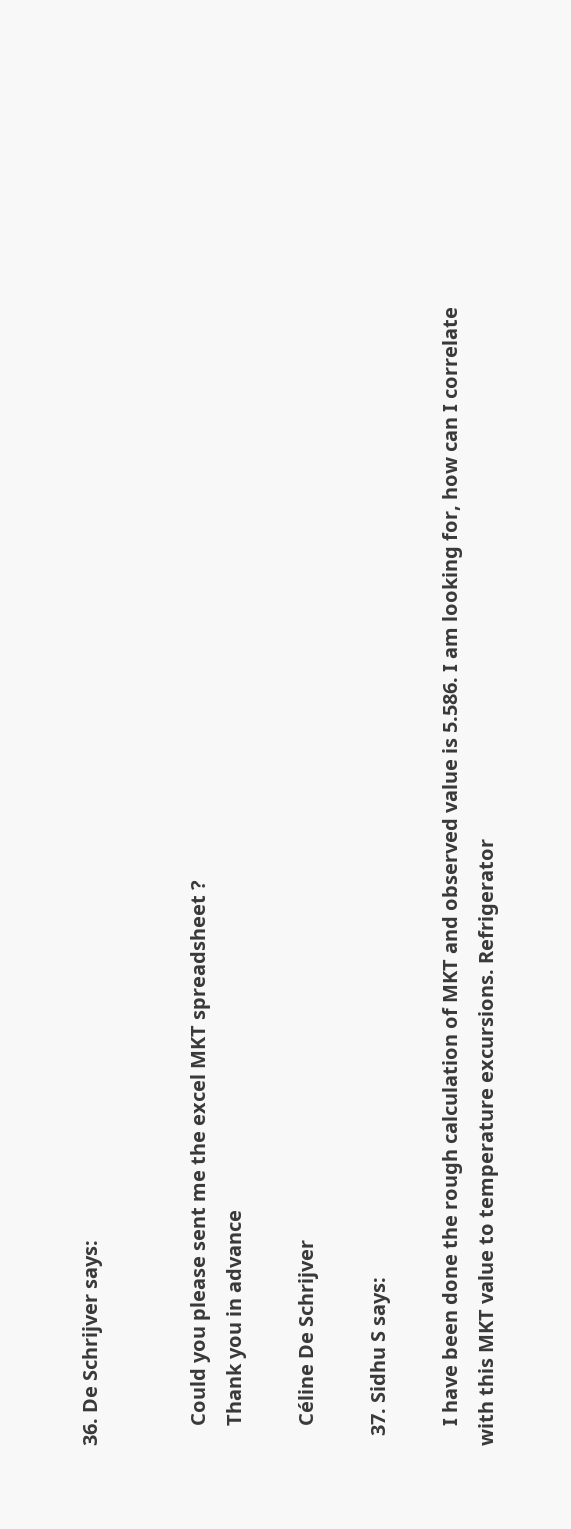36. De Schrijver says:


    Could you please sent me the excel MKT spreadsheet ?
    Thank you in advance

    Céline De Schrijver

  37. Sidhu S says:

    I have been done the rough calculation of MKT and observed value is 5.586. I am looking for, how can I correlate with this MKT value to temperature excursions. Refrigerator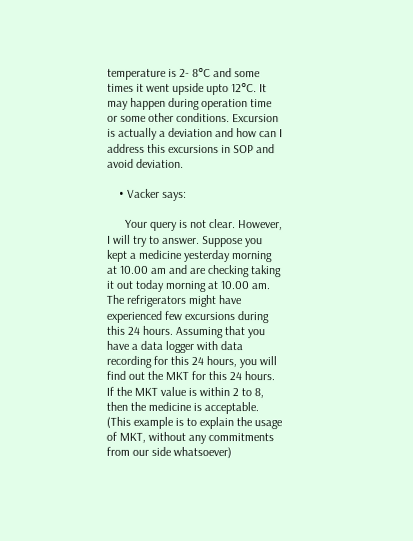temperature is 2- 8°C and some times it went upside upto 12°C. It may happen during operation time or some other conditions. Excursion is actually a deviation and how can I address this excursions in SOP and avoid deviation.

    • Vacker says:

      Your query is not clear. However, I will try to answer. Suppose you kept a medicine yesterday morning at 10.00 am and are checking taking it out today morning at 10.00 am. The refrigerators might have experienced few excursions during this 24 hours. Assuming that you have a data logger with data recording for this 24 hours, you will find out the MKT for this 24 hours. If the MKT value is within 2 to 8, then the medicine is acceptable. (This example is to explain the usage of MKT, without any commitments from our side whatsoever)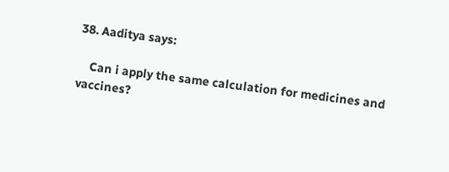38. Aaditya says:

    Can i apply the same calculation for medicines and vaccines?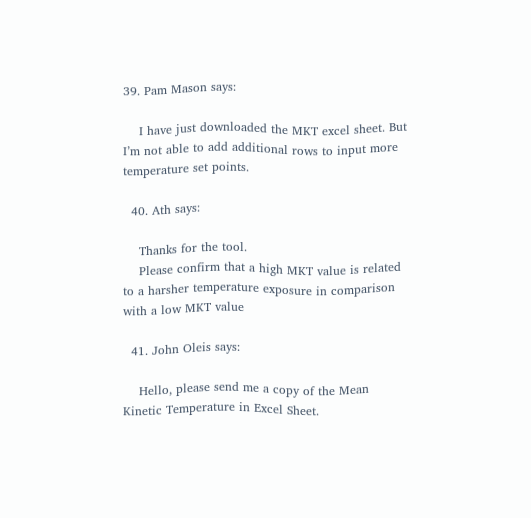39. Pam Mason says:

    I have just downloaded the MKT excel sheet. But I’m not able to add additional rows to input more temperature set points.

  40. Ath says:

    Thanks for the tool.
    Please confirm that a high MKT value is related to a harsher temperature exposure in comparison with a low MKT value

  41. John Oleis says:

    Hello, please send me a copy of the Mean Kinetic Temperature in Excel Sheet.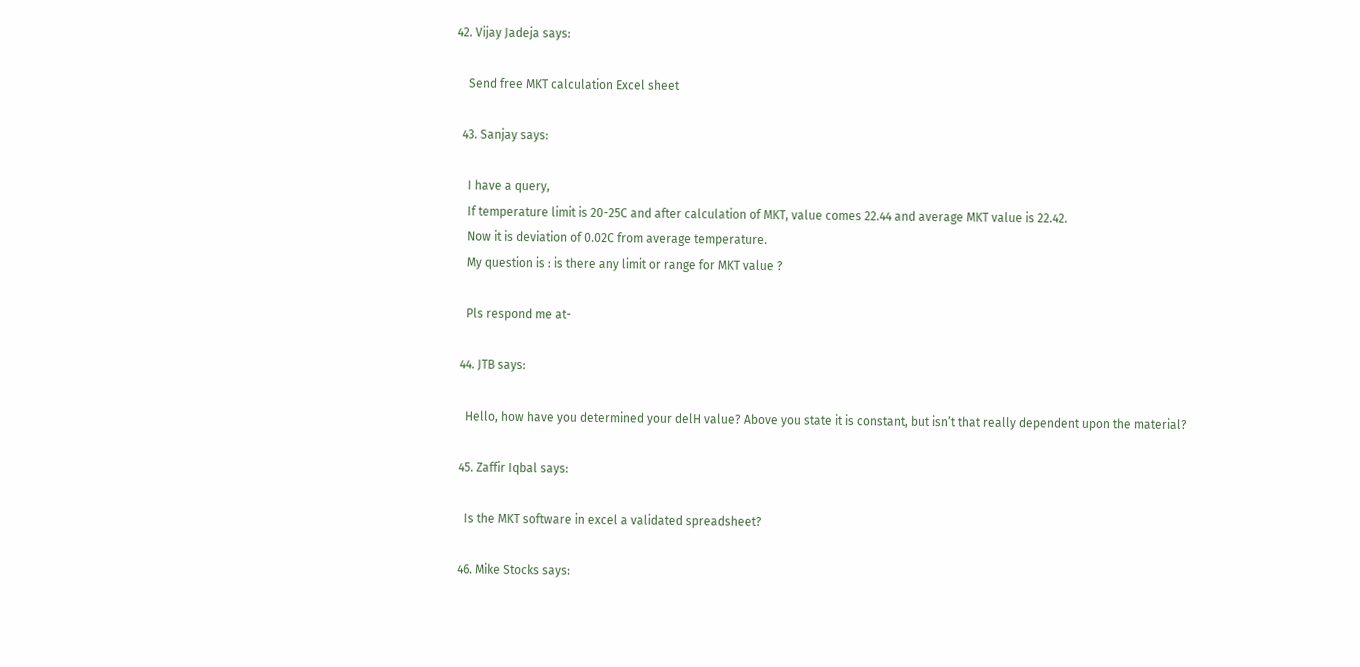42. Vijay Jadeja says:

    Send free MKT calculation Excel sheet

  43. Sanjay says:

    I have a query,
    If temperature limit is 20-25C and after calculation of MKT, value comes 22.44 and average MKT value is 22.42.
    Now it is deviation of 0.02C from average temperature.
    My question is : is there any limit or range for MKT value ?

    Pls respond me at-

  44. JTB says:

    Hello, how have you determined your delH value? Above you state it is constant, but isn’t that really dependent upon the material?

  45. Zaffir Iqbal says:

    Is the MKT software in excel a validated spreadsheet?

  46. Mike Stocks says: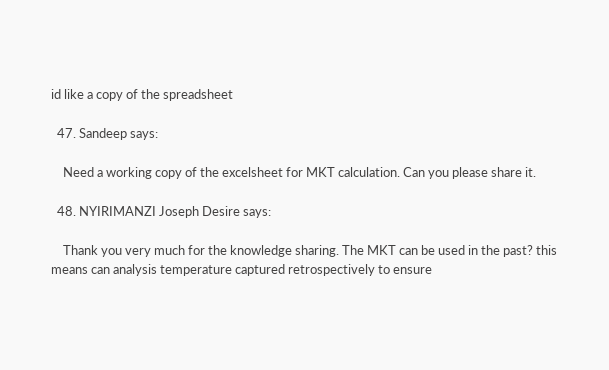id like a copy of the spreadsheet

  47. Sandeep says:

    Need a working copy of the excelsheet for MKT calculation. Can you please share it.

  48. NYIRIMANZI Joseph Desire says:

    Thank you very much for the knowledge sharing. The MKT can be used in the past? this means can analysis temperature captured retrospectively to ensure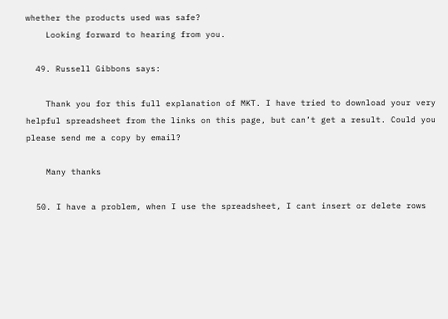whether the products used was safe?
    Looking forward to hearing from you.

  49. Russell Gibbons says:

    Thank you for this full explanation of MKT. I have tried to download your very helpful spreadsheet from the links on this page, but can’t get a result. Could you please send me a copy by email?

    Many thanks

  50. I have a problem, when I use the spreadsheet, I cant insert or delete rows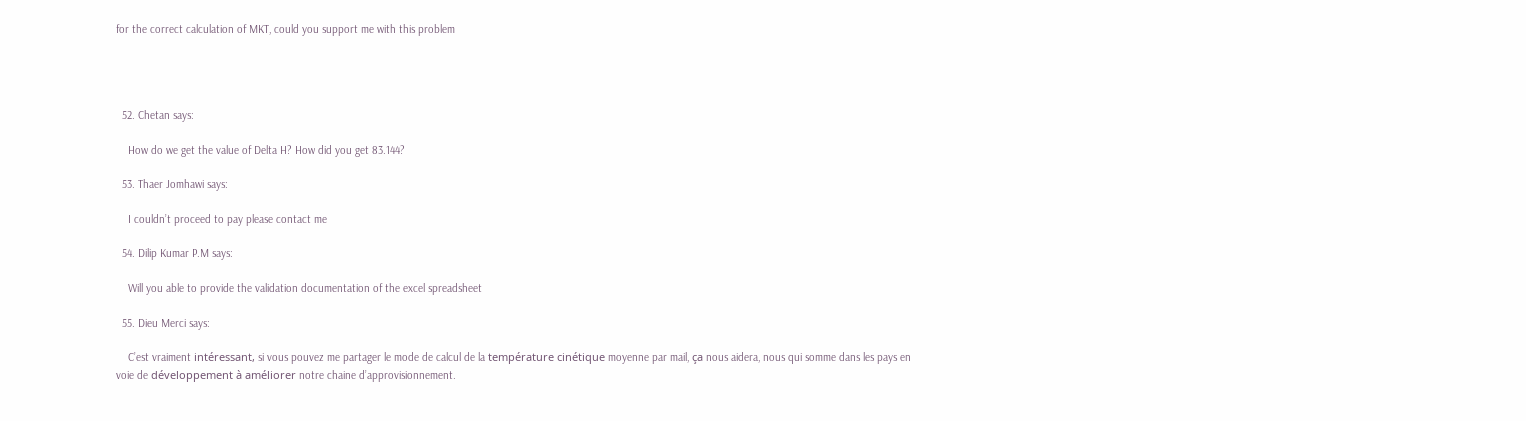for the correct calculation of MKT, could you support me with this problem




  52. Chetan says:

    How do we get the value of Delta H? How did you get 83.144?

  53. Thaer Jomhawi says:

    I couldn’t proceed to pay please contact me

  54. Dilip Kumar P.M says:

    Will you able to provide the validation documentation of the excel spreadsheet

  55. Dieu Merci says:

    C’est vraiment intéressant, si vous pouvez me partager le mode de calcul de la température cinétique moyenne par mail, ça nous aidera, nous qui somme dans les pays en voie de développement à améliorer notre chaine d’approvisionnement.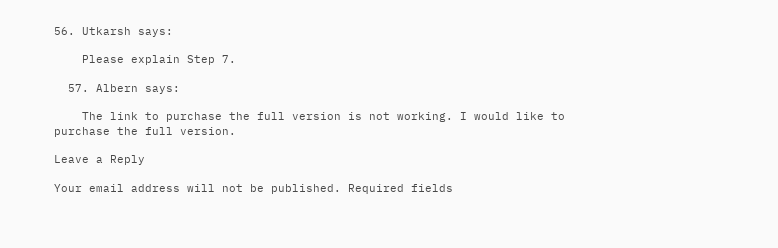56. Utkarsh says:

    Please explain Step 7.

  57. Albern says:

    The link to purchase the full version is not working. I would like to purchase the full version.

Leave a Reply

Your email address will not be published. Required fields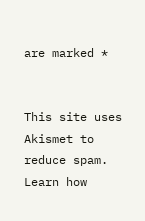are marked *


This site uses Akismet to reduce spam. Learn how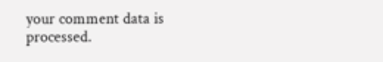your comment data is processed.